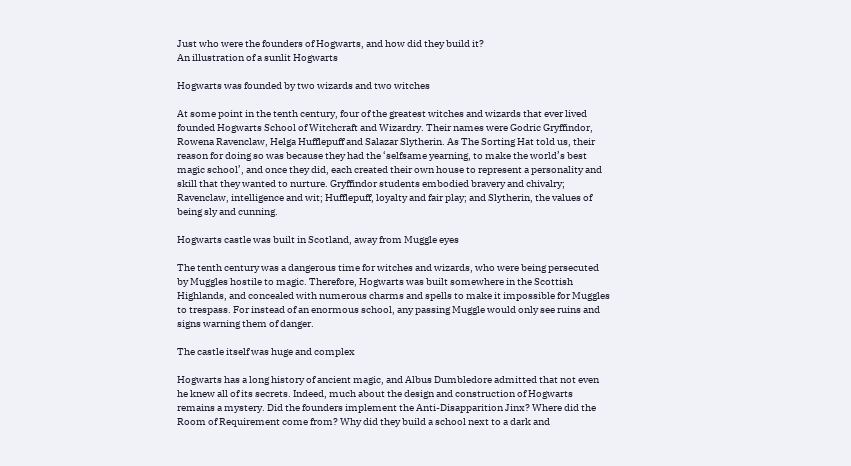Just who were the founders of Hogwarts, and how did they build it?
An illustration of a sunlit Hogwarts

Hogwarts was founded by two wizards and two witches

At some point in the tenth century, four of the greatest witches and wizards that ever lived founded Hogwarts School of Witchcraft and Wizardry. Their names were Godric Gryffindor, Rowena Ravenclaw, Helga Hufflepuff and Salazar Slytherin. As The Sorting Hat told us, their reason for doing so was because they had the ‘selfsame yearning, to make the world’s best magic school’, and once they did, each created their own house to represent a personality and skill that they wanted to nurture. Gryffindor students embodied bravery and chivalry; Ravenclaw, intelligence and wit; Hufflepuff, loyalty and fair play; and Slytherin, the values of being sly and cunning.

Hogwarts castle was built in Scotland, away from Muggle eyes

The tenth century was a dangerous time for witches and wizards, who were being persecuted by Muggles hostile to magic. Therefore, Hogwarts was built somewhere in the Scottish Highlands, and concealed with numerous charms and spells to make it impossible for Muggles to trespass. For instead of an enormous school, any passing Muggle would only see ruins and signs warning them of danger.

The castle itself was huge and complex

Hogwarts has a long history of ancient magic, and Albus Dumbledore admitted that not even he knew all of its secrets. Indeed, much about the design and construction of Hogwarts remains a mystery. Did the founders implement the Anti-Disapparition Jinx? Where did the Room of Requirement come from? Why did they build a school next to a dark and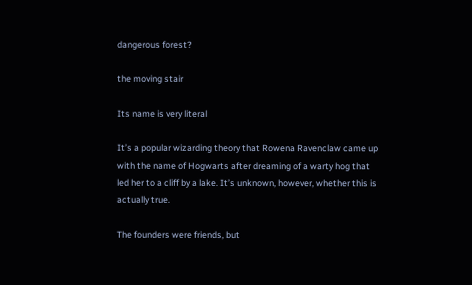dangerous forest?

the moving stair

Its name is very literal

It’s a popular wizarding theory that Rowena Ravenclaw came up with the name of Hogwarts after dreaming of a warty hog that led her to a cliff by a lake. It’s unknown, however, whether this is actually true.

The founders were friends, but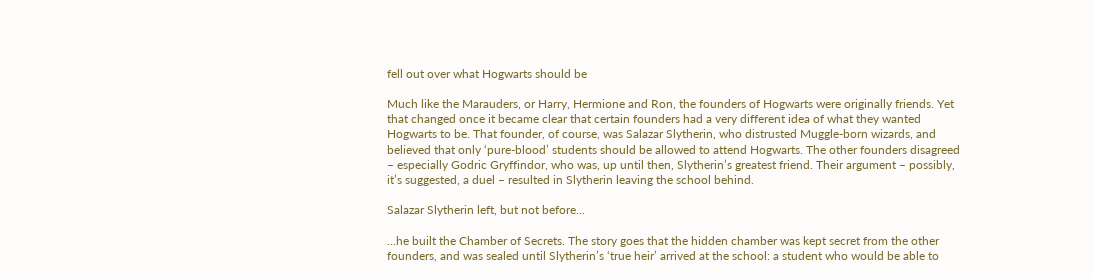fell out over what Hogwarts should be

Much like the Marauders, or Harry, Hermione and Ron, the founders of Hogwarts were originally friends. Yet that changed once it became clear that certain founders had a very different idea of what they wanted Hogwarts to be. That founder, of course, was Salazar Slytherin, who distrusted Muggle-born wizards, and believed that only ‘pure-blood’ students should be allowed to attend Hogwarts. The other founders disagreed – especially Godric Gryffindor, who was, up until then, Slytherin’s greatest friend. Their argument – possibly, it’s suggested, a duel – resulted in Slytherin leaving the school behind.

Salazar Slytherin left, but not before...

...he built the Chamber of Secrets. The story goes that the hidden chamber was kept secret from the other founders, and was sealed until Slytherin’s ‘true heir’ arrived at the school: a student who would be able to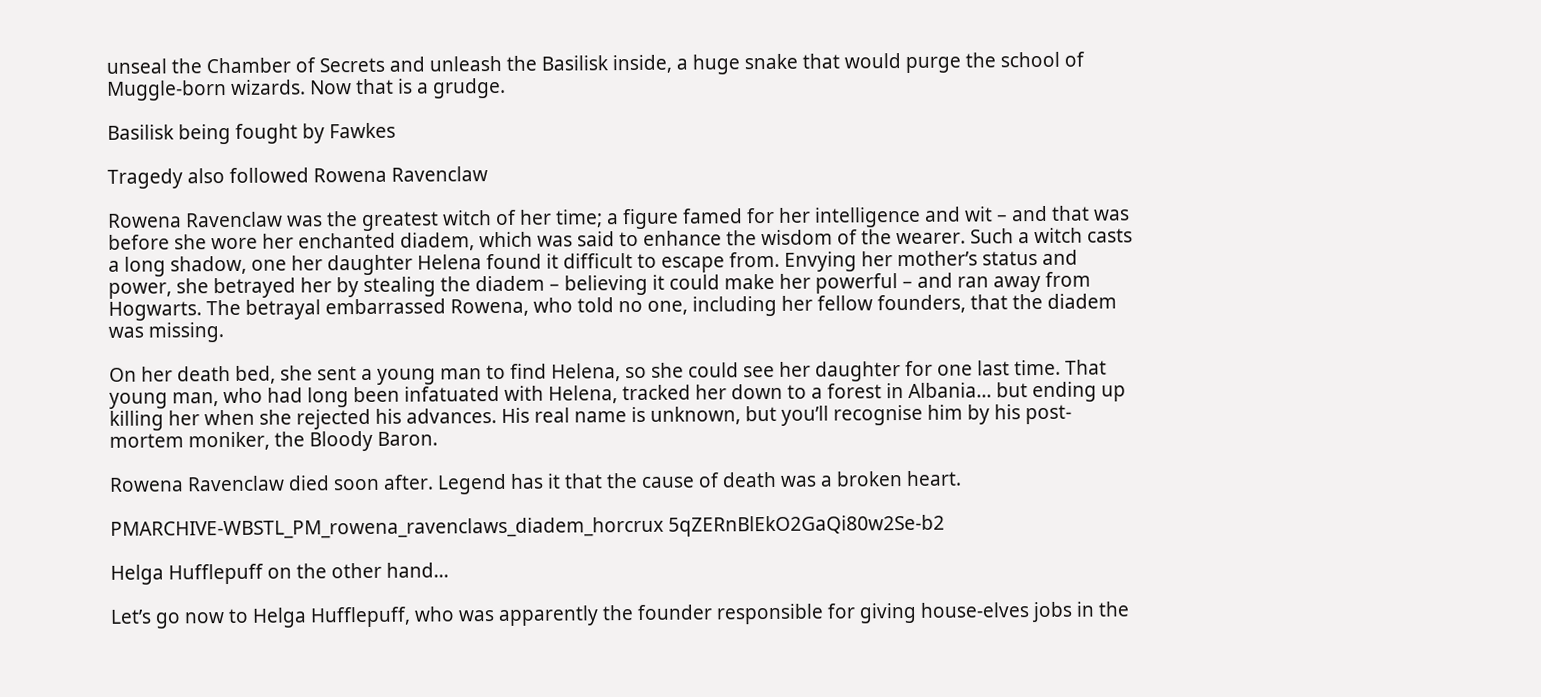unseal the Chamber of Secrets and unleash the Basilisk inside, a huge snake that would purge the school of Muggle-born wizards. Now that is a grudge.

Basilisk being fought by Fawkes

Tragedy also followed Rowena Ravenclaw

Rowena Ravenclaw was the greatest witch of her time; a figure famed for her intelligence and wit – and that was before she wore her enchanted diadem, which was said to enhance the wisdom of the wearer. Such a witch casts a long shadow, one her daughter Helena found it difficult to escape from. Envying her mother’s status and power, she betrayed her by stealing the diadem – believing it could make her powerful – and ran away from Hogwarts. The betrayal embarrassed Rowena, who told no one, including her fellow founders, that the diadem was missing.

On her death bed, she sent a young man to find Helena, so she could see her daughter for one last time. That young man, who had long been infatuated with Helena, tracked her down to a forest in Albania... but ending up killing her when she rejected his advances. His real name is unknown, but you’ll recognise him by his post-mortem moniker, the Bloody Baron.

Rowena Ravenclaw died soon after. Legend has it that the cause of death was a broken heart.

PMARCHIVE-WBSTL_PM_rowena_ravenclaws_diadem_horcrux 5qZERnBlEkO2GaQi80w2Se-b2

Helga Hufflepuff on the other hand...

Let’s go now to Helga Hufflepuff, who was apparently the founder responsible for giving house-elves jobs in the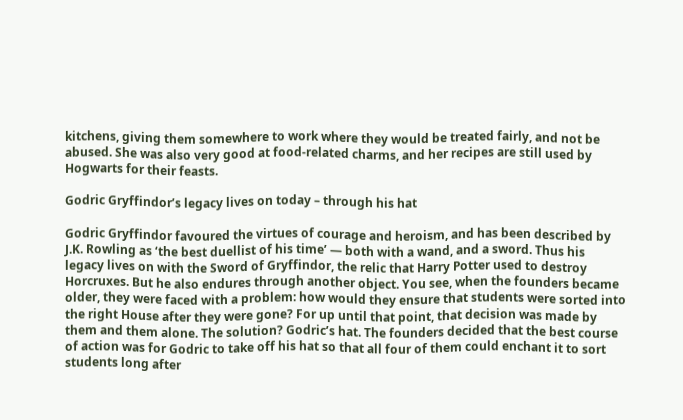kitchens, giving them somewhere to work where they would be treated fairly, and not be abused. She was also very good at food-related charms, and her recipes are still used by Hogwarts for their feasts.

Godric Gryffindor’s legacy lives on today – through his hat

Godric Gryffindor favoured the virtues of courage and heroism, and has been described by J.K. Rowling as ‘the best duellist of his time’ — both with a wand, and a sword. Thus his legacy lives on with the Sword of Gryffindor, the relic that Harry Potter used to destroy Horcruxes. But he also endures through another object. You see, when the founders became older, they were faced with a problem: how would they ensure that students were sorted into the right House after they were gone? For up until that point, that decision was made by them and them alone. The solution? Godric’s hat. The founders decided that the best course of action was for Godric to take off his hat so that all four of them could enchant it to sort students long after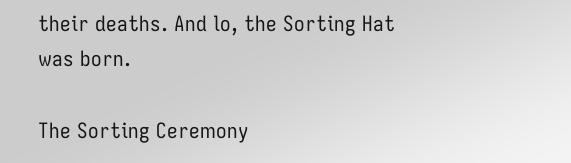their deaths. And lo, the Sorting Hat was born.

The Sorting Ceremony